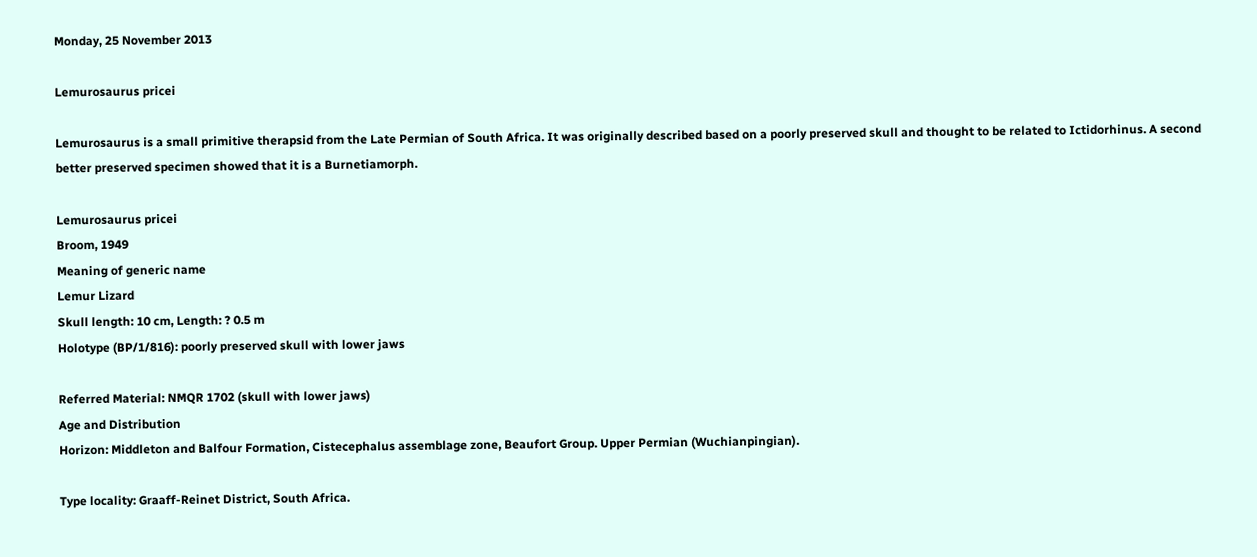Monday, 25 November 2013

Lemurosaurus pricei

Lemurosaurus is a small primitive therapsid from the Late Permian of South Africa. It was originally described based on a poorly preserved skull and thought to be related to Ictidorhinus. A second better preserved specimen showed that it is a Burnetiamorph.

Lemurosaurus pricei
Broom, 1949
Meaning of generic name
Lemur Lizard
Skull length: 10 cm, Length: ? 0.5 m
Holotype (BP/1/816): poorly preserved skull with lower jaws

Referred Material: NMQR 1702 (skull with lower jaws)
Age and Distribution
Horizon: Middleton and Balfour Formation, Cistecephalus assemblage zone, Beaufort Group. Upper Permian (Wuchianpingian).

Type locality: Graaff-Reinet District, South Africa.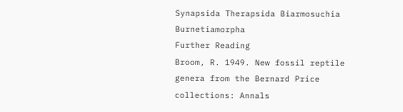Synapsida Therapsida Biarmosuchia Burnetiamorpha
Further Reading
Broom, R. 1949. New fossil reptile genera from the Bernard Price collections: Annals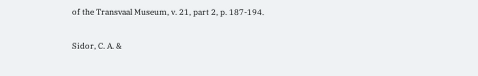of the Transvaal Museum, v. 21, part 2, p. 187-194.

Sidor, C. A. &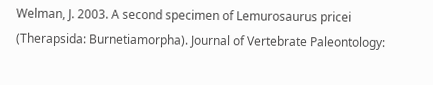Welman, J. 2003. A second specimen of Lemurosaurus pricei (Therapsida: Burnetiamorpha). Journal of Vertebrate Paleontology: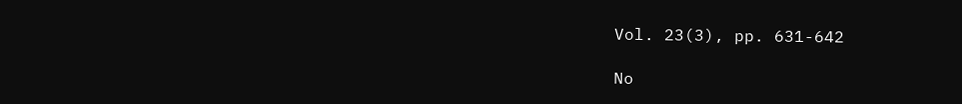Vol. 23(3), pp. 631-642

No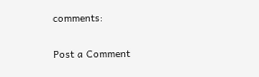comments:

Post a Comment